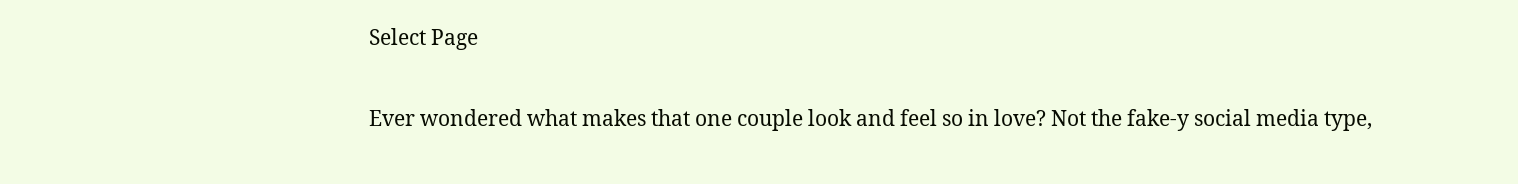Select Page

Ever wondered what makes that one couple look and feel so in love? Not the fake-y social media type,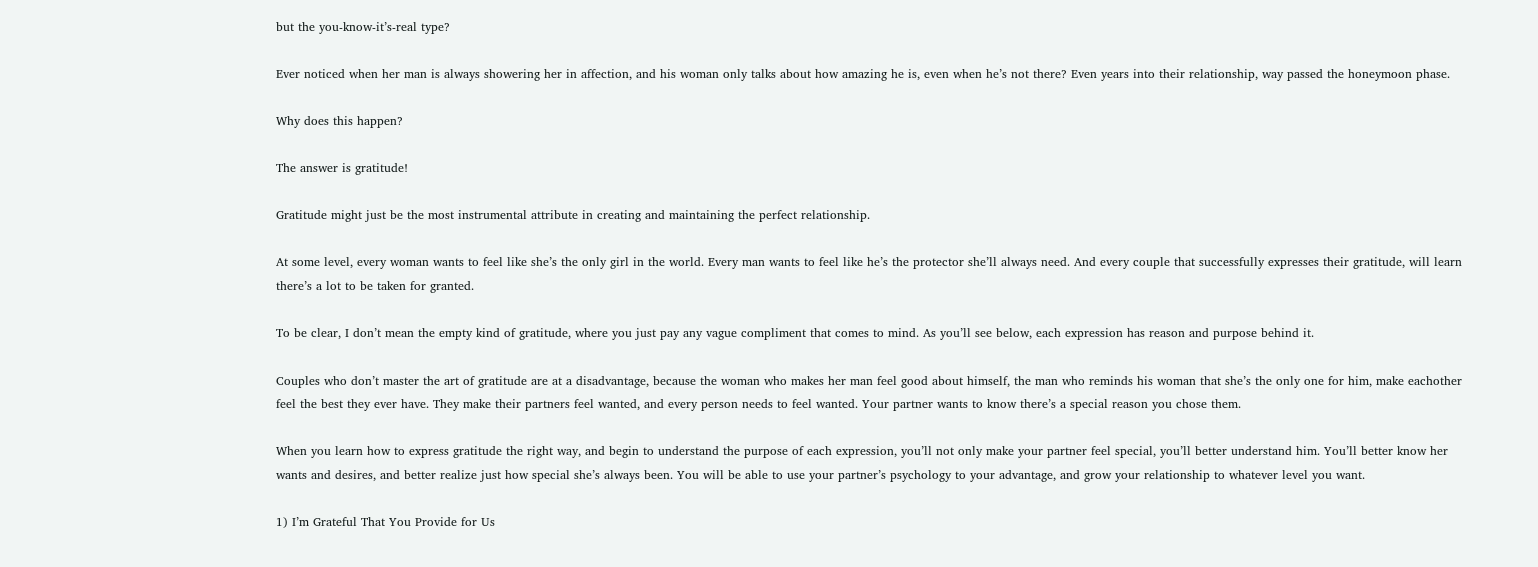but the you-know-it’s-real type?

Ever noticed when her man is always showering her in affection, and his woman only talks about how amazing he is, even when he’s not there? Even years into their relationship, way passed the honeymoon phase.

Why does this happen?

The answer is gratitude!

Gratitude might just be the most instrumental attribute in creating and maintaining the perfect relationship.

At some level, every woman wants to feel like she’s the only girl in the world. Every man wants to feel like he’s the protector she’ll always need. And every couple that successfully expresses their gratitude, will learn there’s a lot to be taken for granted.

To be clear, I don’t mean the empty kind of gratitude, where you just pay any vague compliment that comes to mind. As you’ll see below, each expression has reason and purpose behind it.

Couples who don’t master the art of gratitude are at a disadvantage, because the woman who makes her man feel good about himself, the man who reminds his woman that she’s the only one for him, make eachother feel the best they ever have. They make their partners feel wanted, and every person needs to feel wanted. Your partner wants to know there’s a special reason you chose them.

When you learn how to express gratitude the right way, and begin to understand the purpose of each expression, you’ll not only make your partner feel special, you’ll better understand him. You’ll better know her wants and desires, and better realize just how special she’s always been. You will be able to use your partner’s psychology to your advantage, and grow your relationship to whatever level you want.

1) I’m Grateful That You Provide for Us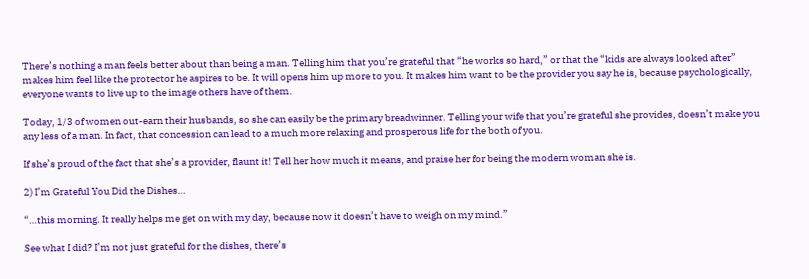There’s nothing a man feels better about than being a man. Telling him that you’re grateful that “he works so hard,” or that the “kids are always looked after” makes him feel like the protector he aspires to be. It will opens him up more to you. It makes him want to be the provider you say he is, because psychologically, everyone wants to live up to the image others have of them.

Today, 1/3 of women out-earn their husbands, so she can easily be the primary breadwinner. Telling your wife that you’re grateful she provides, doesn’t make you any less of a man. In fact, that concession can lead to a much more relaxing and prosperous life for the both of you.

If she’s proud of the fact that she’s a provider, flaunt it! Tell her how much it means, and praise her for being the modern woman she is.

2) I’m Grateful You Did the Dishes…

“…this morning. It really helps me get on with my day, because now it doesn’t have to weigh on my mind.”

See what I did? I’m not just grateful for the dishes, there’s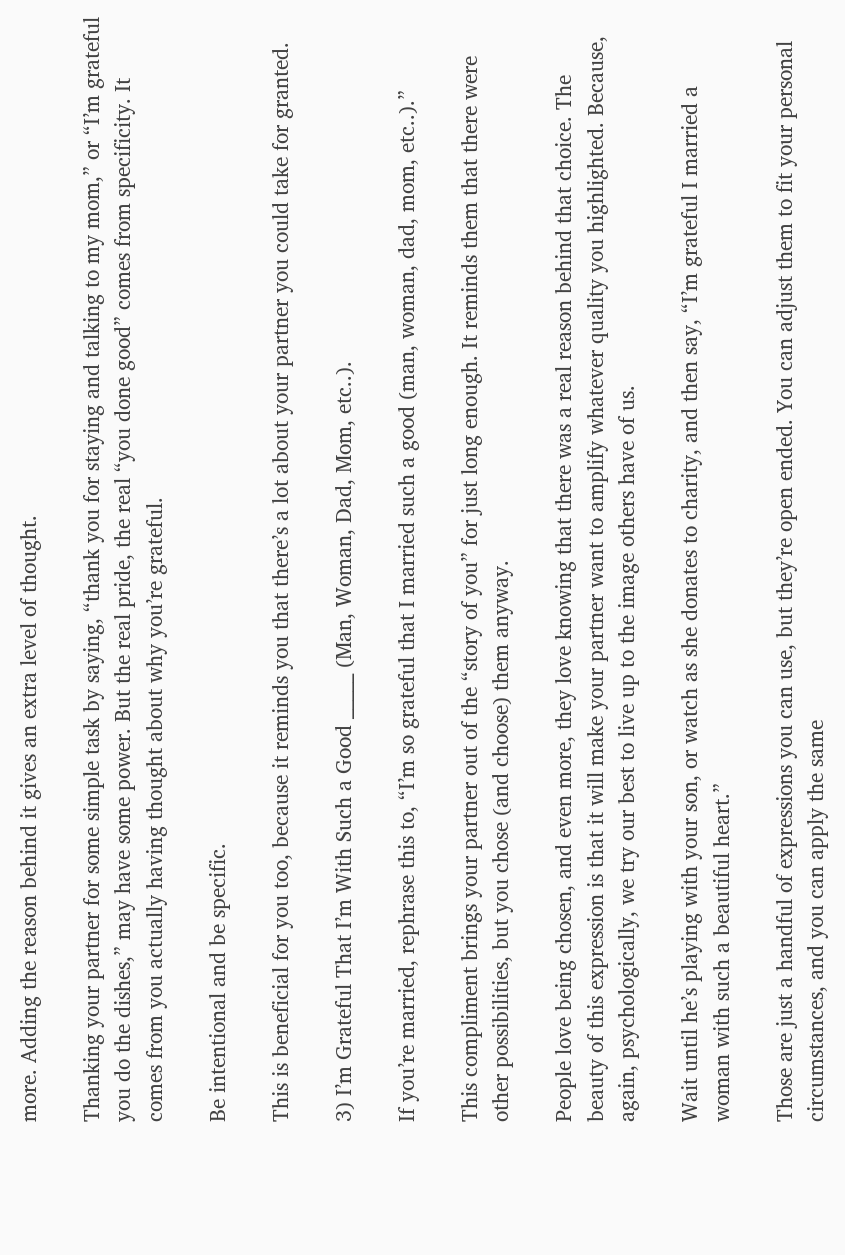more. Adding the reason behind it gives an extra level of thought.

Thanking your partner for some simple task by saying, “thank you for staying and talking to my mom,” or “I’m grateful you do the dishes,” may have some power. But the real pride, the real “you done good” comes from specificity. It comes from you actually having thought about why you’re grateful.

Be intentional and be specific.

This is beneficial for you too, because it reminds you that there’s a lot about your partner you could take for granted.

3) I’m Grateful That I’m With Such a Good _____ (Man, Woman, Dad, Mom, etc..).

If you’re married, rephrase this to, “I’m so grateful that I married such a good (man, woman, dad, mom, etc..).”

This compliment brings your partner out of the “story of you” for just long enough. It reminds them that there were other possibilities, but you chose (and choose) them anyway.

People love being chosen, and even more, they love knowing that there was a real reason behind that choice. The beauty of this expression is that it will make your partner want to amplify whatever quality you highlighted. Because, again, psychologically, we try our best to live up to the image others have of us.

Wait until he’s playing with your son, or watch as she donates to charity, and then say, “I’m grateful I married a woman with such a beautiful heart.”

Those are just a handful of expressions you can use, but they’re open ended. You can adjust them to fit your personal circumstances, and you can apply the same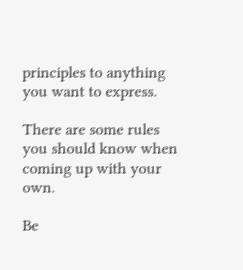principles to anything you want to express.

There are some rules you should know when coming up with your own.

Be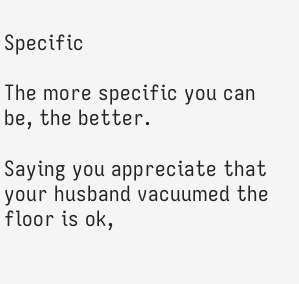Specific

The more specific you can be, the better.

Saying you appreciate that your husband vacuumed the floor is ok,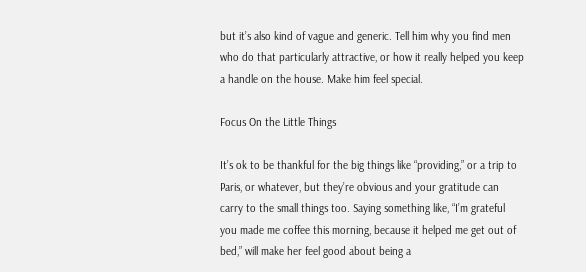but it’s also kind of vague and generic. Tell him why you find men who do that particularly attractive, or how it really helped you keep a handle on the house. Make him feel special.

Focus On the Little Things

It’s ok to be thankful for the big things like “providing,” or a trip to Paris, or whatever, but they’re obvious and your gratitude can carry to the small things too. Saying something like, “I’m grateful you made me coffee this morning, because it helped me get out of bed,” will make her feel good about being a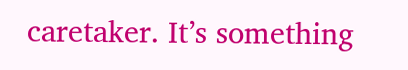caretaker. It’s something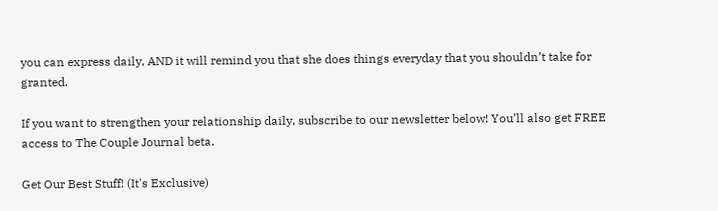you can express daily, AND it will remind you that she does things everyday that you shouldn’t take for granted.

If you want to strengthen your relationship daily, subscribe to our newsletter below! You’ll also get FREE access to The Couple Journal beta.

Get Our Best Stuff! (It's Exclusive)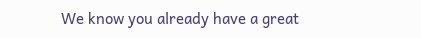We know you already have a great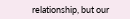relationship, but our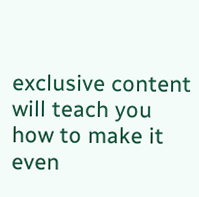exclusive content will teach you how to make it even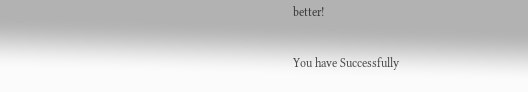better!

You have Successfully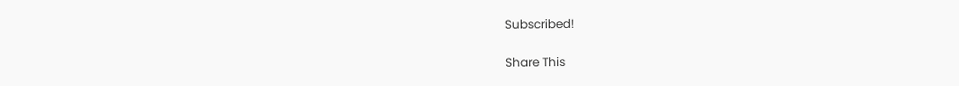Subscribed!

Share This